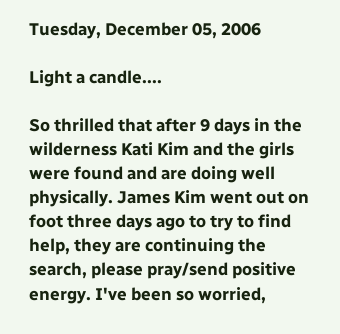Tuesday, December 05, 2006

Light a candle....

So thrilled that after 9 days in the wilderness Kati Kim and the girls were found and are doing well physically. James Kim went out on foot three days ago to try to find help, they are continuing the search, please pray/send positive energy. I've been so worried,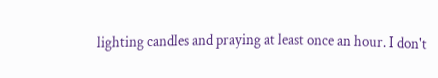lighting candles and praying at least once an hour. I don't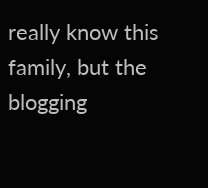really know this family, but the blogging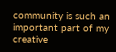community is such an important part of my creative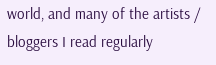world, and many of the artists / bloggers I read regularly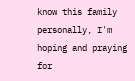know this family personally, I'm hoping and praying for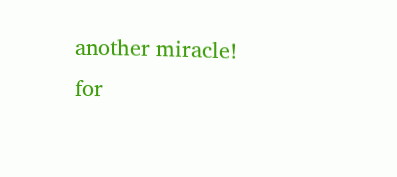another miracle!
for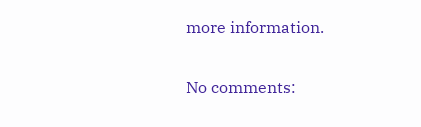more information.

No comments: